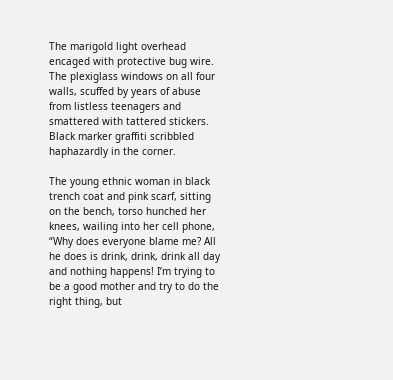The marigold light overhead encaged with protective bug wire. The plexiglass windows on all four walls, scuffed by years of abuse from listless teenagers and smattered with tattered stickers. Black marker graffiti scribbled haphazardly in the corner.

The young ethnic woman in black trench coat and pink scarf, sitting on the bench, torso hunched her knees, wailing into her cell phone, “Why does everyone blame me? All he does is drink, drink, drink all day and nothing happens! I’m trying to be a good mother and try to do the right thing, but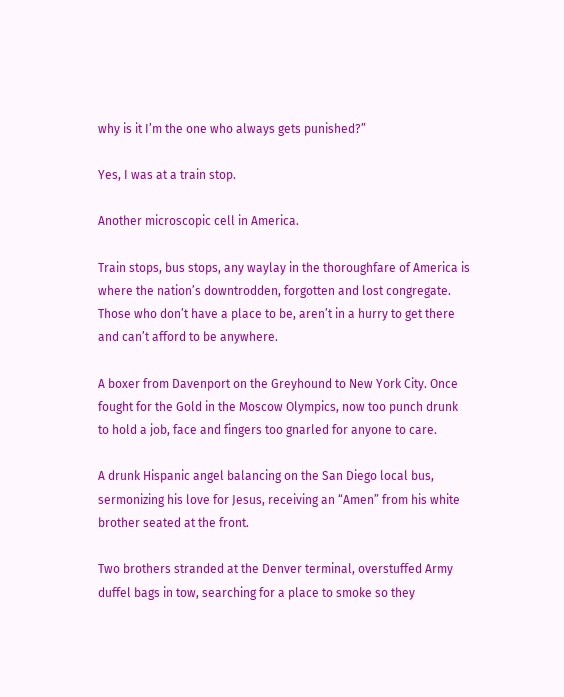why is it I’m the one who always gets punished?”

Yes, I was at a train stop.

Another microscopic cell in America.

Train stops, bus stops, any waylay in the thoroughfare of America is where the nation’s downtrodden, forgotten and lost congregate. Those who don’t have a place to be, aren’t in a hurry to get there and can’t afford to be anywhere.

A boxer from Davenport on the Greyhound to New York City. Once fought for the Gold in the Moscow Olympics, now too punch drunk to hold a job, face and fingers too gnarled for anyone to care.

A drunk Hispanic angel balancing on the San Diego local bus, sermonizing his love for Jesus, receiving an “Amen” from his white brother seated at the front.

Two brothers stranded at the Denver terminal, overstuffed Army duffel bags in tow, searching for a place to smoke so they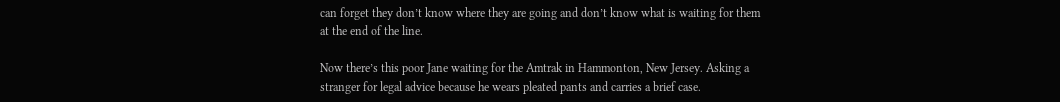can forget they don’t know where they are going and don’t know what is waiting for them at the end of the line.

Now there’s this poor Jane waiting for the Amtrak in Hammonton, New Jersey. Asking a stranger for legal advice because he wears pleated pants and carries a brief case.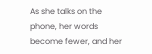As she talks on the phone, her words become fewer, and her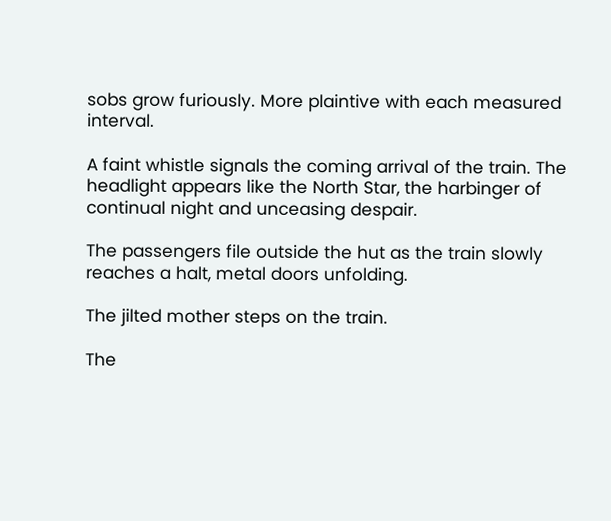sobs grow furiously. More plaintive with each measured interval.

A faint whistle signals the coming arrival of the train. The headlight appears like the North Star, the harbinger of continual night and unceasing despair.

The passengers file outside the hut as the train slowly reaches a halt, metal doors unfolding.

The jilted mother steps on the train.

The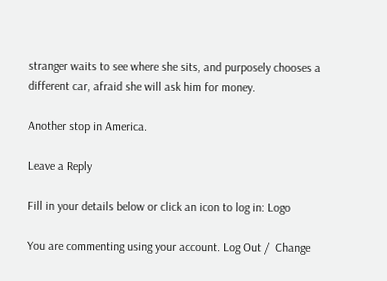stranger waits to see where she sits, and purposely chooses a different car, afraid she will ask him for money.

Another stop in America.

Leave a Reply

Fill in your details below or click an icon to log in: Logo

You are commenting using your account. Log Out /  Change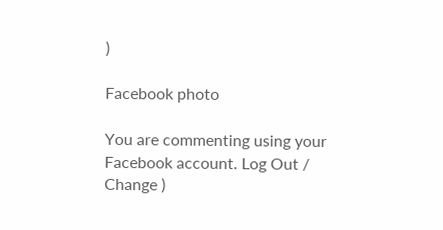)

Facebook photo

You are commenting using your Facebook account. Log Out /  Change )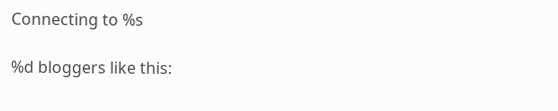Connecting to %s

%d bloggers like this: